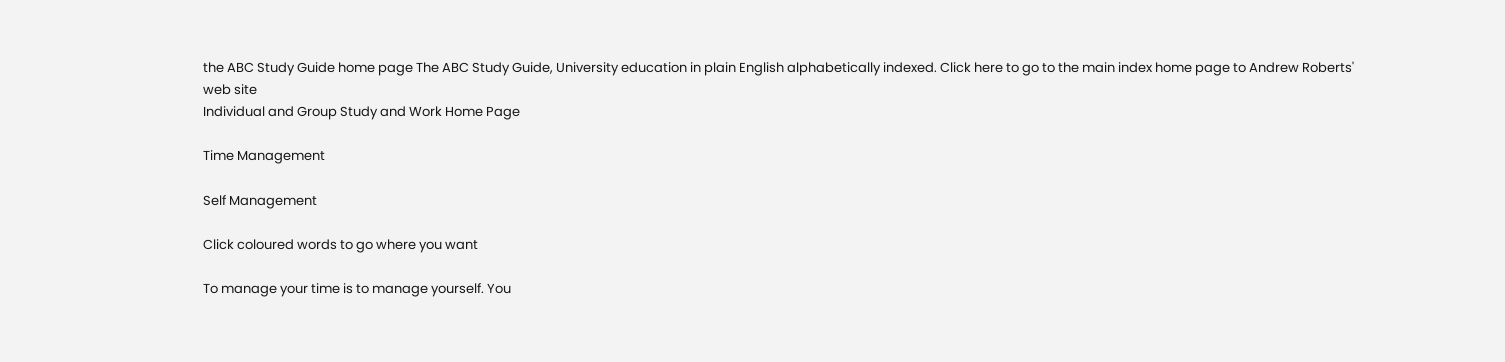the ABC Study Guide home page The ABC Study Guide, University education in plain English alphabetically indexed. Click here to go to the main index home page to Andrew Roberts'
web site
Individual and Group Study and Work Home Page

Time Management

Self Management

Click coloured words to go where you want

To manage your time is to manage yourself. You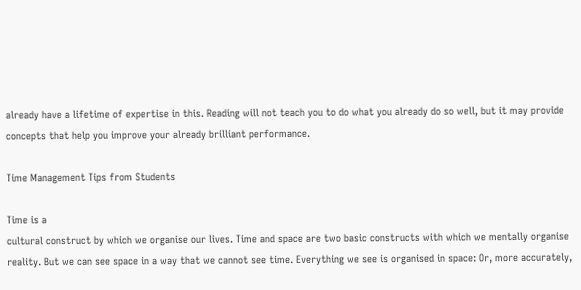already have a lifetime of expertise in this. Reading will not teach you to do what you already do so well, but it may provide concepts that help you improve your already brilliant performance.

Time Management Tips from Students

Time is a
cultural construct by which we organise our lives. Time and space are two basic constructs with which we mentally organise reality. But we can see space in a way that we cannot see time. Everything we see is organised in space: Or, more accurately,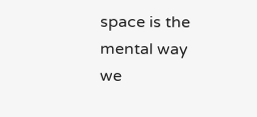space is the mental way we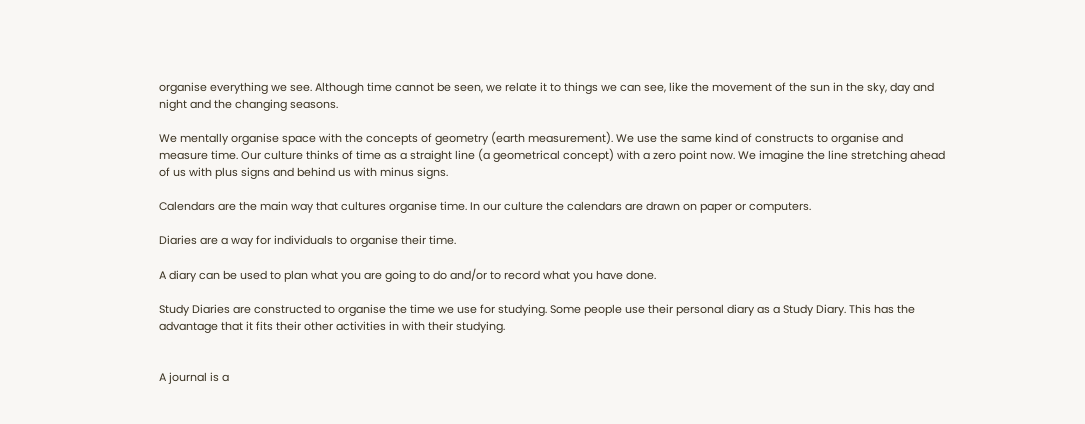organise everything we see. Although time cannot be seen, we relate it to things we can see, like the movement of the sun in the sky, day and night and the changing seasons.

We mentally organise space with the concepts of geometry (earth measurement). We use the same kind of constructs to organise and measure time. Our culture thinks of time as a straight line (a geometrical concept) with a zero point now. We imagine the line stretching ahead of us with plus signs and behind us with minus signs.

Calendars are the main way that cultures organise time. In our culture the calendars are drawn on paper or computers.

Diaries are a way for individuals to organise their time.

A diary can be used to plan what you are going to do and/or to record what you have done.

Study Diaries are constructed to organise the time we use for studying. Some people use their personal diary as a Study Diary. This has the advantage that it fits their other activities in with their studying.


A journal is a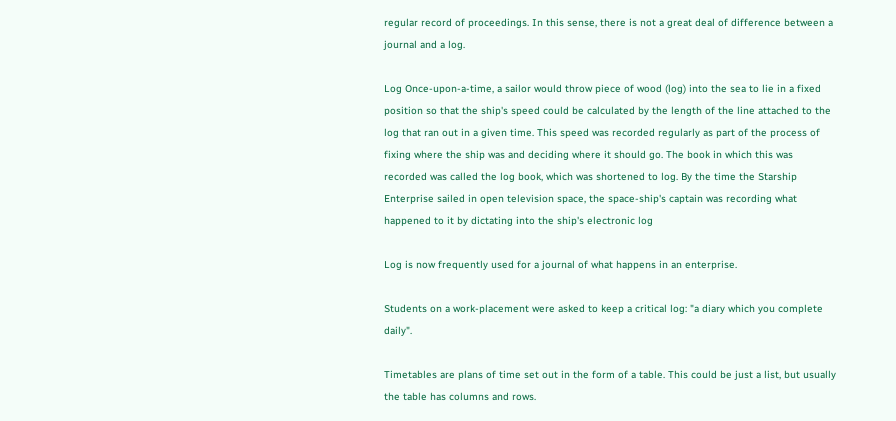regular record of proceedings. In this sense, there is not a great deal of difference between a journal and a log.

Log Once-upon-a-time, a sailor would throw piece of wood (log) into the sea to lie in a fixed position so that the ship's speed could be calculated by the length of the line attached to the log that ran out in a given time. This speed was recorded regularly as part of the process of fixing where the ship was and deciding where it should go. The book in which this was recorded was called the log book, which was shortened to log. By the time the Starship Enterprise sailed in open television space, the space-ship's captain was recording what happened to it by dictating into the ship's electronic log

Log is now frequently used for a journal of what happens in an enterprise.

Students on a work-placement were asked to keep a critical log: "a diary which you complete daily".

Timetables are plans of time set out in the form of a table. This could be just a list, but usually the table has columns and rows.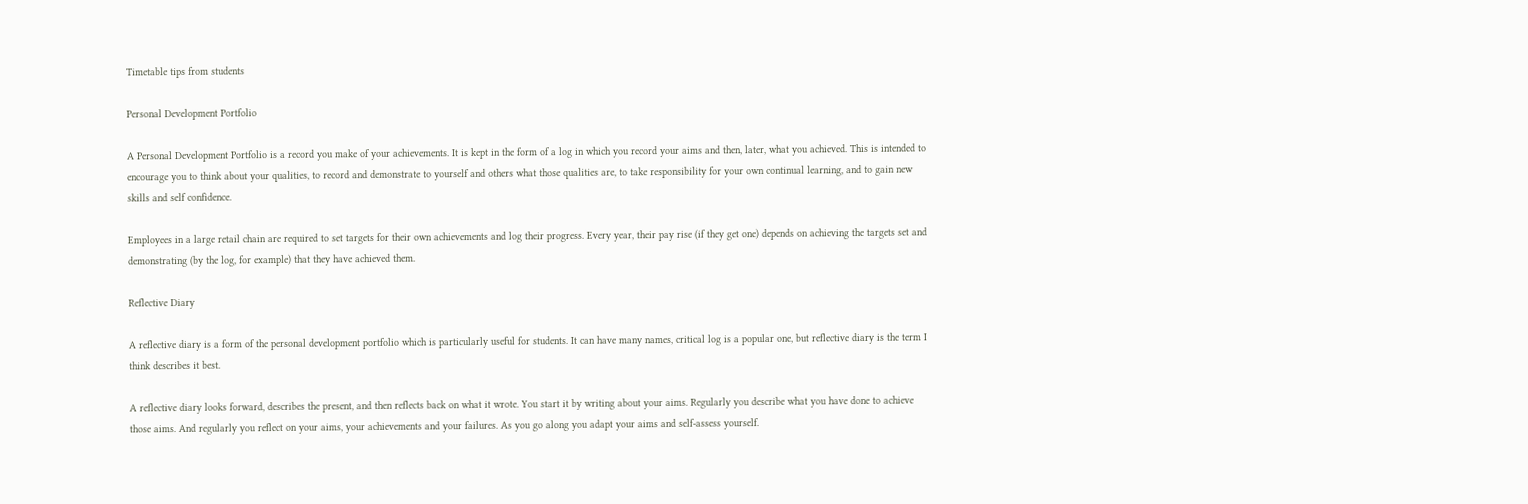Timetable tips from students

Personal Development Portfolio

A Personal Development Portfolio is a record you make of your achievements. It is kept in the form of a log in which you record your aims and then, later, what you achieved. This is intended to encourage you to think about your qualities, to record and demonstrate to yourself and others what those qualities are, to take responsibility for your own continual learning, and to gain new skills and self confidence.

Employees in a large retail chain are required to set targets for their own achievements and log their progress. Every year, their pay rise (if they get one) depends on achieving the targets set and demonstrating (by the log, for example) that they have achieved them.

Reflective Diary

A reflective diary is a form of the personal development portfolio which is particularly useful for students. It can have many names, critical log is a popular one, but reflective diary is the term I think describes it best.

A reflective diary looks forward, describes the present, and then reflects back on what it wrote. You start it by writing about your aims. Regularly you describe what you have done to achieve those aims. And regularly you reflect on your aims, your achievements and your failures. As you go along you adapt your aims and self-assess yourself.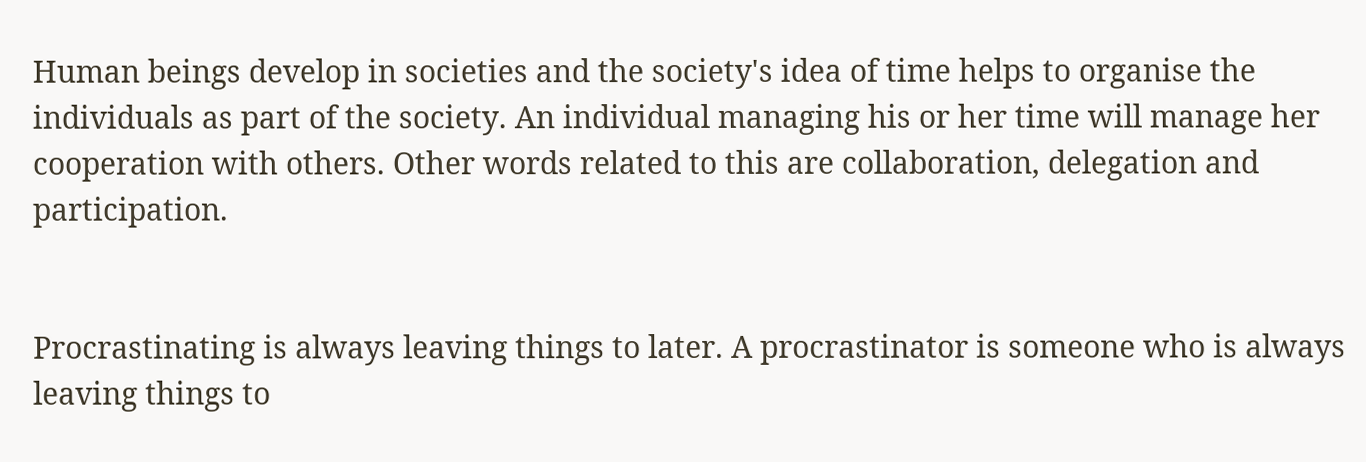Human beings develop in societies and the society's idea of time helps to organise the individuals as part of the society. An individual managing his or her time will manage her cooperation with others. Other words related to this are collaboration, delegation and participation.


Procrastinating is always leaving things to later. A procrastinator is someone who is always leaving things to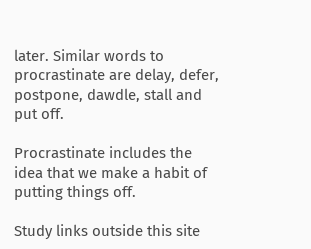later. Similar words to procrastinate are delay, defer, postpone, dawdle, stall and put off.

Procrastinate includes the idea that we make a habit of putting things off.

Study links outside this site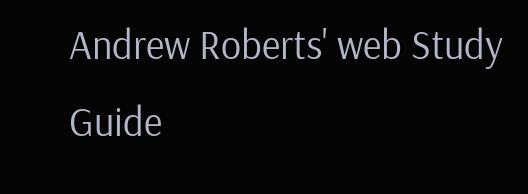Andrew Roberts' web Study Guide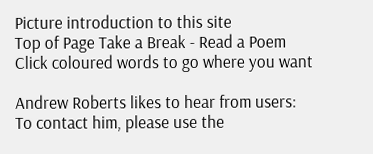Picture introduction to this site
Top of Page Take a Break - Read a Poem
Click coloured words to go where you want

Andrew Roberts likes to hear from users:
To contact him, please use the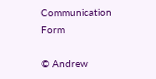Communication Form

© Andrew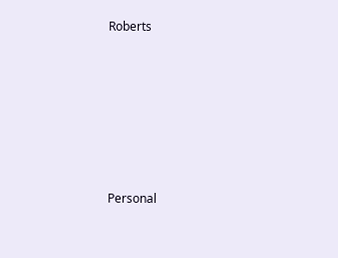Roberts







Personal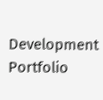Development Portfolio